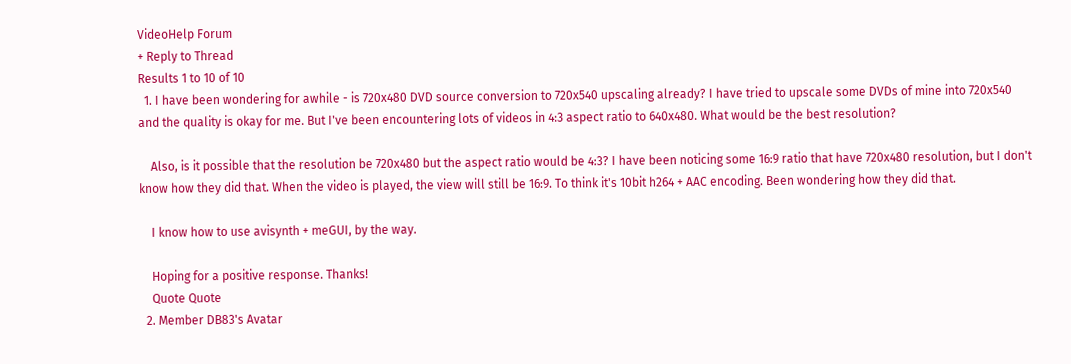VideoHelp Forum
+ Reply to Thread
Results 1 to 10 of 10
  1. I have been wondering for awhile - is 720x480 DVD source conversion to 720x540 upscaling already? I have tried to upscale some DVDs of mine into 720x540 and the quality is okay for me. But I've been encountering lots of videos in 4:3 aspect ratio to 640x480. What would be the best resolution?

    Also, is it possible that the resolution be 720x480 but the aspect ratio would be 4:3? I have been noticing some 16:9 ratio that have 720x480 resolution, but I don't know how they did that. When the video is played, the view will still be 16:9. To think it's 10bit h264 + AAC encoding. Been wondering how they did that.

    I know how to use avisynth + meGUI, by the way.

    Hoping for a positive response. Thanks!
    Quote Quote
  2. Member DB83's Avatar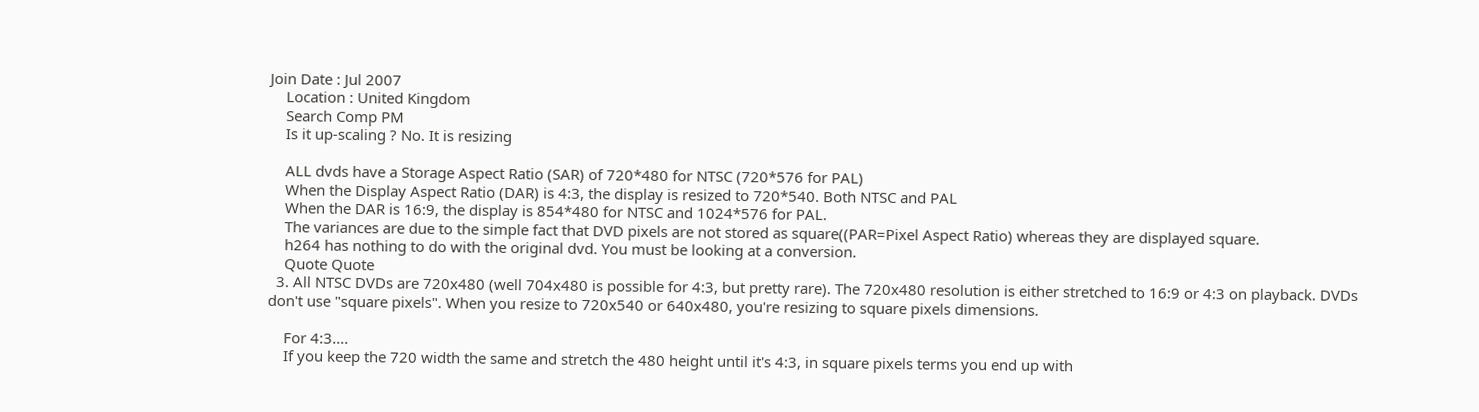Join Date : Jul 2007
    Location : United Kingdom
    Search Comp PM
    Is it up-scaling ? No. It is resizing

    ALL dvds have a Storage Aspect Ratio (SAR) of 720*480 for NTSC (720*576 for PAL)
    When the Display Aspect Ratio (DAR) is 4:3, the display is resized to 720*540. Both NTSC and PAL
    When the DAR is 16:9, the display is 854*480 for NTSC and 1024*576 for PAL.
    The variances are due to the simple fact that DVD pixels are not stored as square((PAR=Pixel Aspect Ratio) whereas they are displayed square.
    h264 has nothing to do with the original dvd. You must be looking at a conversion.
    Quote Quote
  3. All NTSC DVDs are 720x480 (well 704x480 is possible for 4:3, but pretty rare). The 720x480 resolution is either stretched to 16:9 or 4:3 on playback. DVDs don't use "square pixels". When you resize to 720x540 or 640x480, you're resizing to square pixels dimensions.

    For 4:3....
    If you keep the 720 width the same and stretch the 480 height until it's 4:3, in square pixels terms you end up with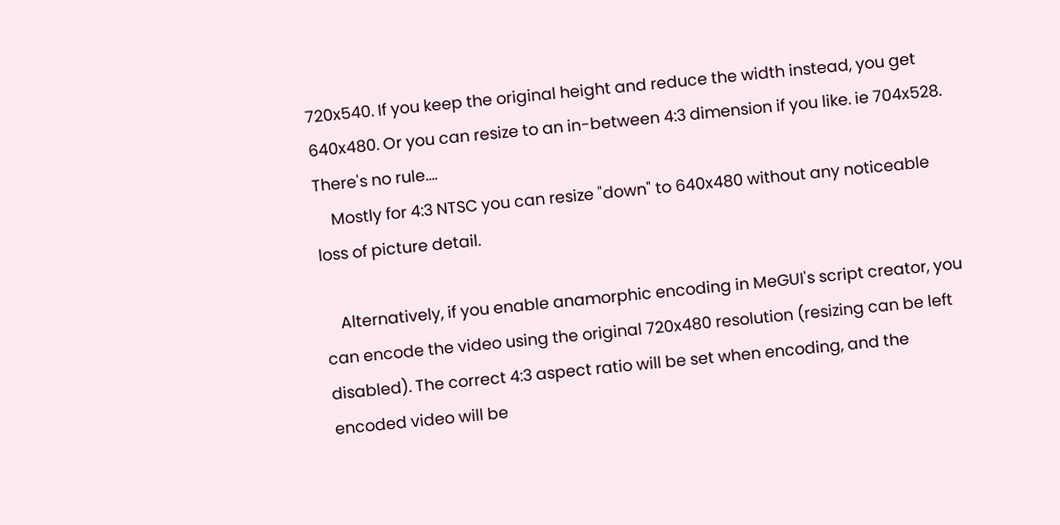720x540. If you keep the original height and reduce the width instead, you get 640x480. Or you can resize to an in-between 4:3 dimension if you like. ie 704x528. There's no rule....
    Mostly for 4:3 NTSC you can resize "down" to 640x480 without any noticeable loss of picture detail.

    Alternatively, if you enable anamorphic encoding in MeGUI's script creator, you can encode the video using the original 720x480 resolution (resizing can be left disabled). The correct 4:3 aspect ratio will be set when encoding, and the encoded video will be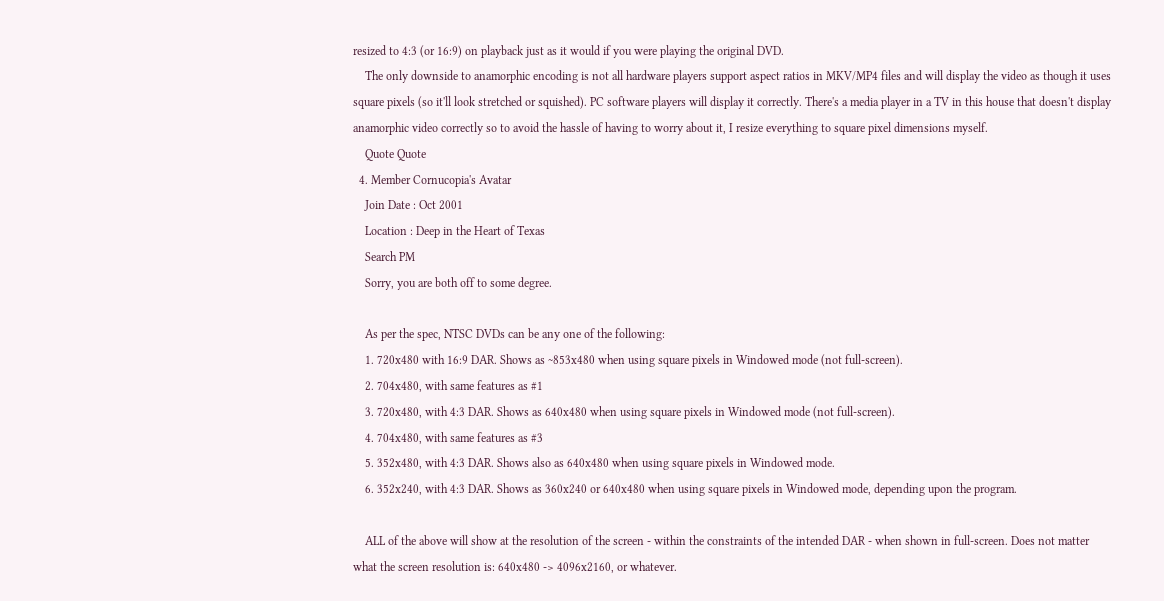resized to 4:3 (or 16:9) on playback just as it would if you were playing the original DVD.
    The only downside to anamorphic encoding is not all hardware players support aspect ratios in MKV/MP4 files and will display the video as though it uses square pixels (so it'll look stretched or squished). PC software players will display it correctly. There's a media player in a TV in this house that doesn't display anamorphic video correctly so to avoid the hassle of having to worry about it, I resize everything to square pixel dimensions myself.
    Quote Quote
  4. Member Cornucopia's Avatar
    Join Date : Oct 2001
    Location : Deep in the Heart of Texas
    Search PM
    Sorry, you are both off to some degree.

    As per the spec, NTSC DVDs can be any one of the following:
    1. 720x480 with 16:9 DAR. Shows as ~853x480 when using square pixels in Windowed mode (not full-screen).
    2. 704x480, with same features as #1
    3. 720x480, with 4:3 DAR. Shows as 640x480 when using square pixels in Windowed mode (not full-screen).
    4. 704x480, with same features as #3
    5. 352x480, with 4:3 DAR. Shows also as 640x480 when using square pixels in Windowed mode.
    6. 352x240, with 4:3 DAR. Shows as 360x240 or 640x480 when using square pixels in Windowed mode, depending upon the program.

    ALL of the above will show at the resolution of the screen - within the constraints of the intended DAR - when shown in full-screen. Does not matter what the screen resolution is: 640x480 -> 4096x2160, or whatever.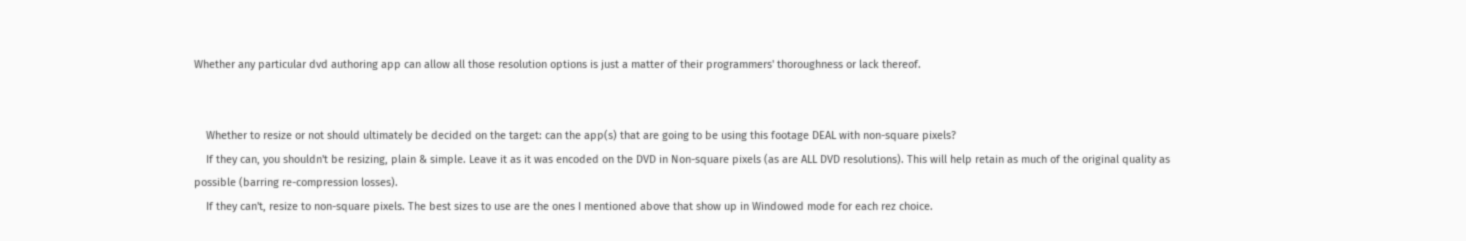Whether any particular dvd authoring app can allow all those resolution options is just a matter of their programmers' thoroughness or lack thereof.


    Whether to resize or not should ultimately be decided on the target: can the app(s) that are going to be using this footage DEAL with non-square pixels?
    If they can, you shouldn't be resizing, plain & simple. Leave it as it was encoded on the DVD in Non-square pixels (as are ALL DVD resolutions). This will help retain as much of the original quality as possible (barring re-compression losses).
    If they can't, resize to non-square pixels. The best sizes to use are the ones I mentioned above that show up in Windowed mode for each rez choice.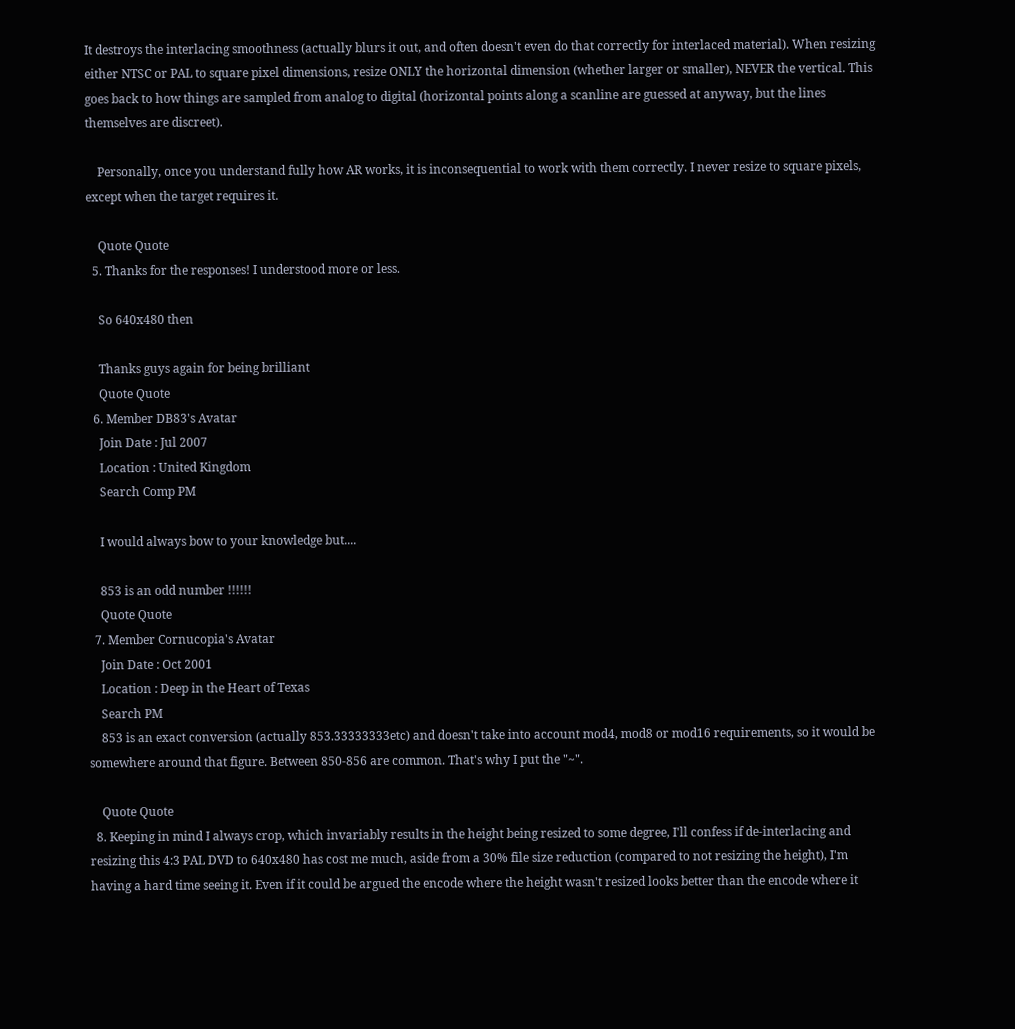It destroys the interlacing smoothness (actually blurs it out, and often doesn't even do that correctly for interlaced material). When resizing either NTSC or PAL to square pixel dimensions, resize ONLY the horizontal dimension (whether larger or smaller), NEVER the vertical. This goes back to how things are sampled from analog to digital (horizontal points along a scanline are guessed at anyway, but the lines themselves are discreet).

    Personally, once you understand fully how AR works, it is inconsequential to work with them correctly. I never resize to square pixels, except when the target requires it.

    Quote Quote
  5. Thanks for the responses! I understood more or less.

    So 640x480 then

    Thanks guys again for being brilliant
    Quote Quote
  6. Member DB83's Avatar
    Join Date : Jul 2007
    Location : United Kingdom
    Search Comp PM

    I would always bow to your knowledge but....

    853 is an odd number !!!!!!
    Quote Quote
  7. Member Cornucopia's Avatar
    Join Date : Oct 2001
    Location : Deep in the Heart of Texas
    Search PM
    853 is an exact conversion (actually 853.33333333etc) and doesn't take into account mod4, mod8 or mod16 requirements, so it would be somewhere around that figure. Between 850-856 are common. That's why I put the "~".

    Quote Quote
  8. Keeping in mind I always crop, which invariably results in the height being resized to some degree, I'll confess if de-interlacing and resizing this 4:3 PAL DVD to 640x480 has cost me much, aside from a 30% file size reduction (compared to not resizing the height), I'm having a hard time seeing it. Even if it could be argued the encode where the height wasn't resized looks better than the encode where it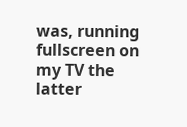was, running fullscreen on my TV the latter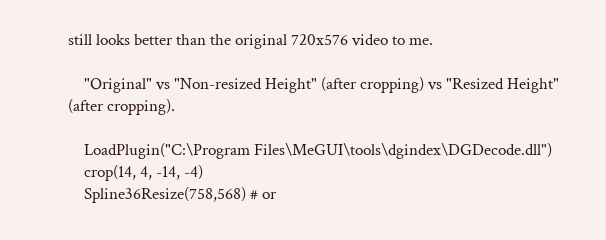still looks better than the original 720x576 video to me.

    "Original" vs "Non-resized Height" (after cropping) vs "Resized Height" (after cropping).

    LoadPlugin("C:\Program Files\MeGUI\tools\dgindex\DGDecode.dll")
    crop(14, 4, -14, -4)
    Spline36Resize(758,568) # or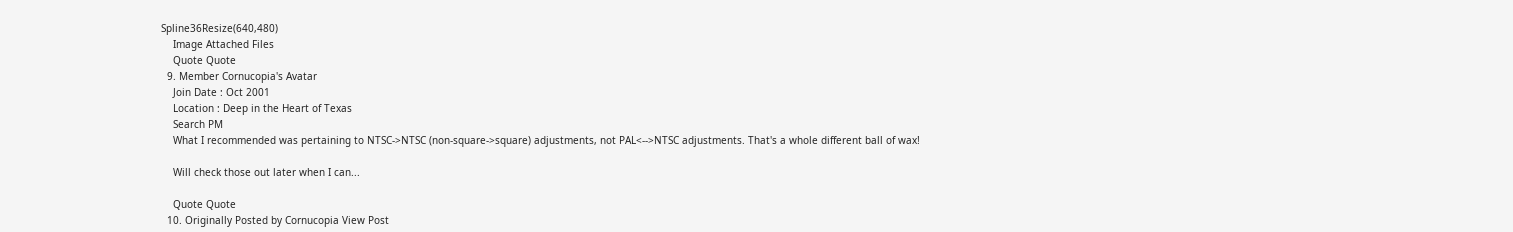Spline36Resize(640,480)
    Image Attached Files
    Quote Quote
  9. Member Cornucopia's Avatar
    Join Date : Oct 2001
    Location : Deep in the Heart of Texas
    Search PM
    What I recommended was pertaining to NTSC->NTSC (non-square->square) adjustments, not PAL<-->NTSC adjustments. That's a whole different ball of wax!

    Will check those out later when I can...

    Quote Quote
  10. Originally Posted by Cornucopia View Post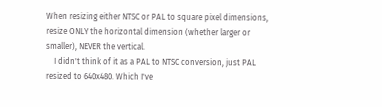When resizing either NTSC or PAL to square pixel dimensions, resize ONLY the horizontal dimension (whether larger or smaller), NEVER the vertical.
    I didn't think of it as a PAL to NTSC conversion, just PAL resized to 640x480. Which I've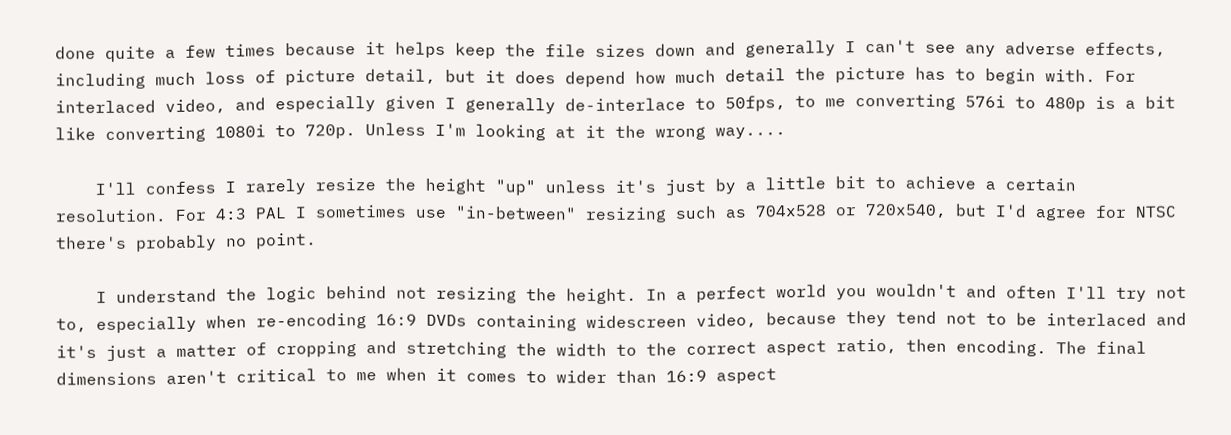done quite a few times because it helps keep the file sizes down and generally I can't see any adverse effects, including much loss of picture detail, but it does depend how much detail the picture has to begin with. For interlaced video, and especially given I generally de-interlace to 50fps, to me converting 576i to 480p is a bit like converting 1080i to 720p. Unless I'm looking at it the wrong way....

    I'll confess I rarely resize the height "up" unless it's just by a little bit to achieve a certain resolution. For 4:3 PAL I sometimes use "in-between" resizing such as 704x528 or 720x540, but I'd agree for NTSC there's probably no point.

    I understand the logic behind not resizing the height. In a perfect world you wouldn't and often I'll try not to, especially when re-encoding 16:9 DVDs containing widescreen video, because they tend not to be interlaced and it's just a matter of cropping and stretching the width to the correct aspect ratio, then encoding. The final dimensions aren't critical to me when it comes to wider than 16:9 aspect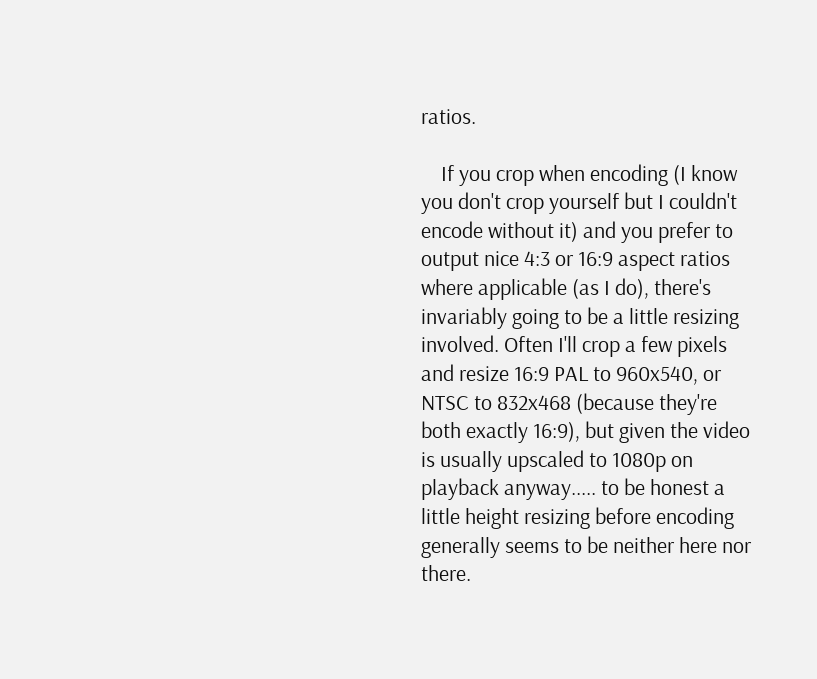ratios.

    If you crop when encoding (I know you don't crop yourself but I couldn't encode without it) and you prefer to output nice 4:3 or 16:9 aspect ratios where applicable (as I do), there's invariably going to be a little resizing involved. Often I'll crop a few pixels and resize 16:9 PAL to 960x540, or NTSC to 832x468 (because they're both exactly 16:9), but given the video is usually upscaled to 1080p on playback anyway..... to be honest a little height resizing before encoding generally seems to be neither here nor there.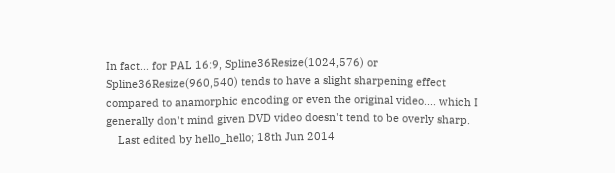In fact... for PAL 16:9, Spline36Resize(1024,576) or Spline36Resize(960,540) tends to have a slight sharpening effect compared to anamorphic encoding or even the original video.... which I generally don't mind given DVD video doesn't tend to be overly sharp.
    Last edited by hello_hello; 18th Jun 2014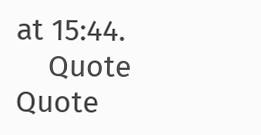at 15:44.
    Quote Quote